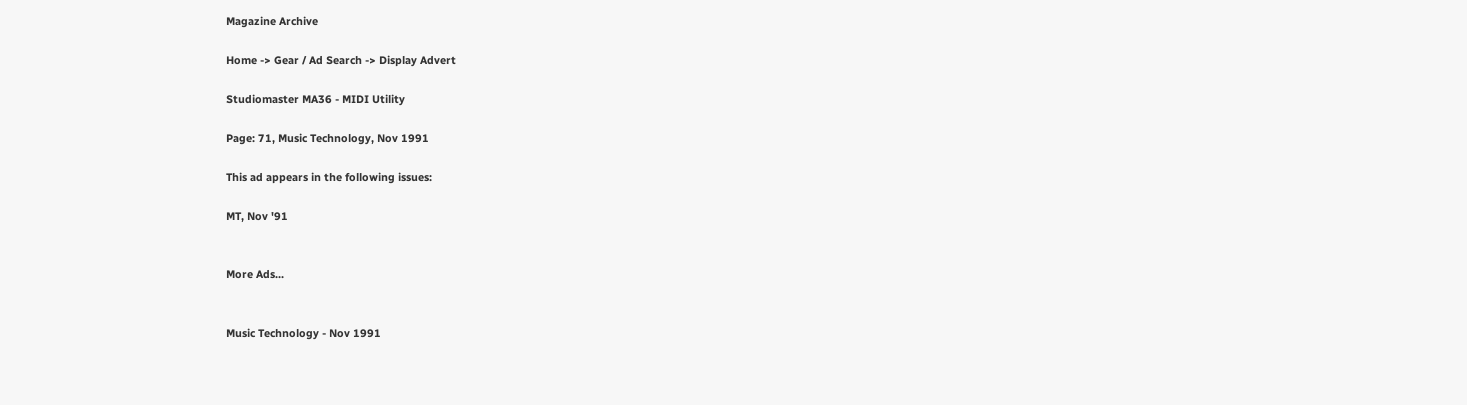Magazine Archive

Home -> Gear / Ad Search -> Display Advert

Studiomaster MA36 - MIDI Utility

Page: 71, Music Technology, Nov 1991

This ad appears in the following issues:

MT, Nov '91


More Ads...


Music Technology - Nov 1991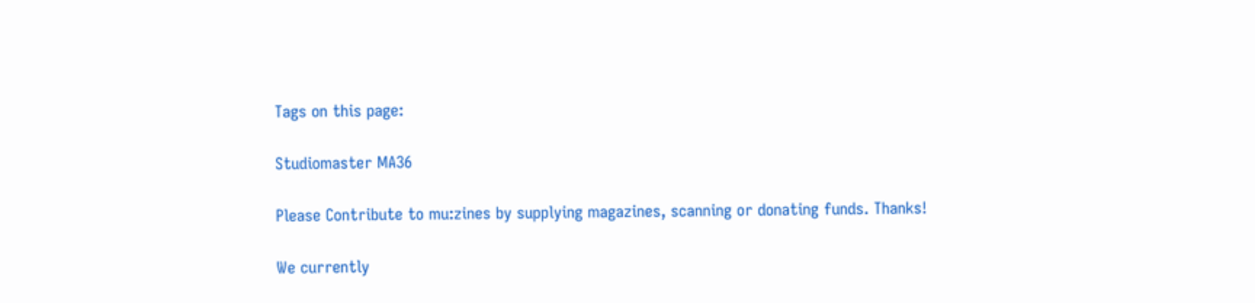Tags on this page:

Studiomaster MA36

Please Contribute to mu:zines by supplying magazines, scanning or donating funds. Thanks!

We currently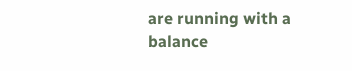are running with a balance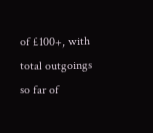of £100+, with total outgoings so far of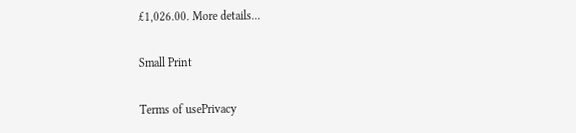£1,026.00. More details...

Small Print

Terms of usePrivacy